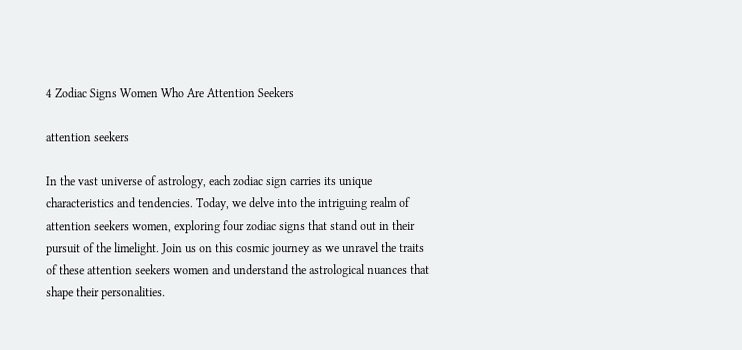4 Zodiac Signs Women Who Are Attention Seekers

attention seekers

In the vast universe of astrology, each zodiac sign carries its unique characteristics and tendencies. Today, we delve into the intriguing realm of attention seekers women, exploring four zodiac signs that stand out in their pursuit of the limelight. Join us on this cosmic journey as we unravel the traits of these attention seekers women and understand the astrological nuances that shape their personalities.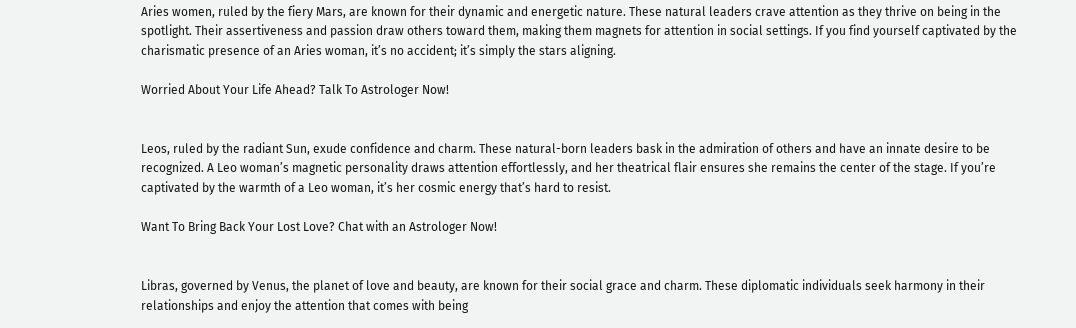Aries women, ruled by the fiery Mars, are known for their dynamic and energetic nature. These natural leaders crave attention as they thrive on being in the spotlight. Their assertiveness and passion draw others toward them, making them magnets for attention in social settings. If you find yourself captivated by the charismatic presence of an Aries woman, it’s no accident; it’s simply the stars aligning.

Worried About Your Life Ahead? Talk To Astrologer Now!


Leos, ruled by the radiant Sun, exude confidence and charm. These natural-born leaders bask in the admiration of others and have an innate desire to be recognized. A Leo woman’s magnetic personality draws attention effortlessly, and her theatrical flair ensures she remains the center of the stage. If you’re captivated by the warmth of a Leo woman, it’s her cosmic energy that’s hard to resist.

Want To Bring Back Your Lost Love? Chat with an Astrologer Now!


Libras, governed by Venus, the planet of love and beauty, are known for their social grace and charm. These diplomatic individuals seek harmony in their relationships and enjoy the attention that comes with being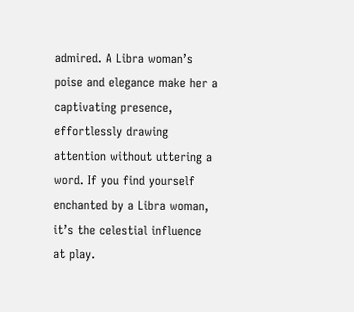admired. A Libra woman’s poise and elegance make her a captivating presence, effortlessly drawing attention without uttering a word. If you find yourself enchanted by a Libra woman, it’s the celestial influence at play.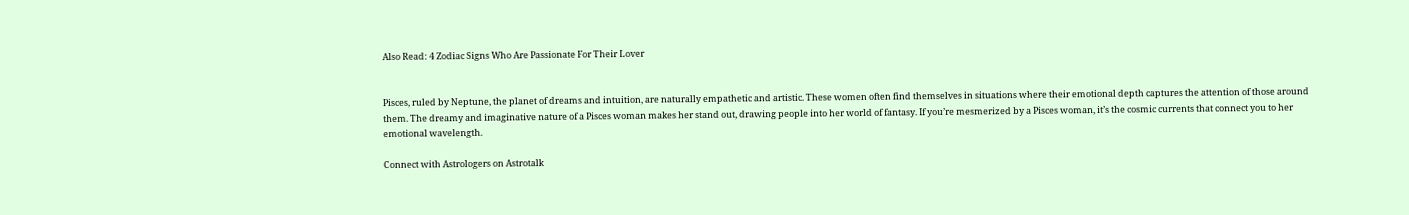Also Read: 4 Zodiac Signs Who Are Passionate For Their Lover


Pisces, ruled by Neptune, the planet of dreams and intuition, are naturally empathetic and artistic. These women often find themselves in situations where their emotional depth captures the attention of those around them. The dreamy and imaginative nature of a Pisces woman makes her stand out, drawing people into her world of fantasy. If you’re mesmerized by a Pisces woman, it’s the cosmic currents that connect you to her emotional wavelength.

Connect with Astrologers on Astrotalk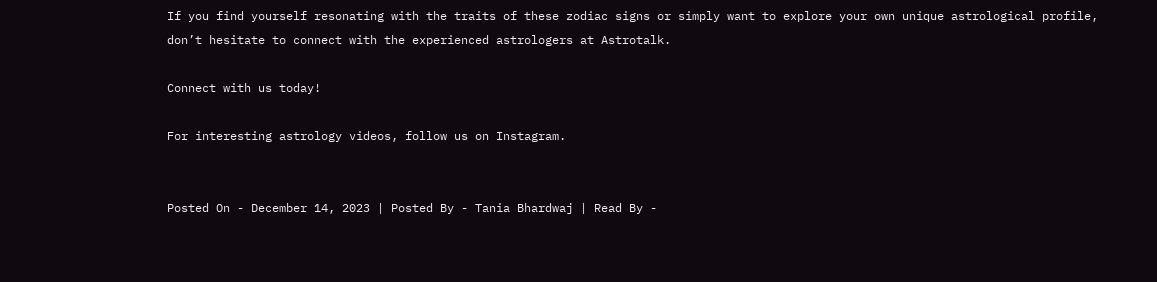If you find yourself resonating with the traits of these zodiac signs or simply want to explore your own unique astrological profile, don’t hesitate to connect with the experienced astrologers at Astrotalk.

Connect with us today!

For interesting astrology videos, follow us on Instagram.


Posted On - December 14, 2023 | Posted By - Tania Bhardwaj | Read By -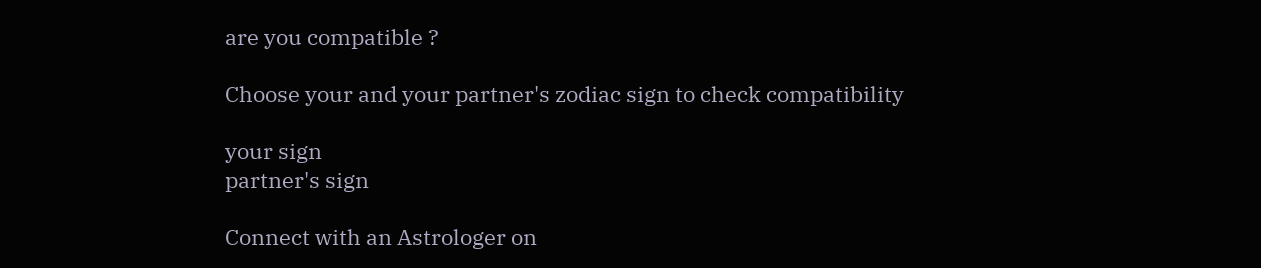are you compatible ?

Choose your and your partner's zodiac sign to check compatibility

your sign
partner's sign

Connect with an Astrologer on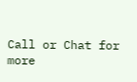Call or Chat for more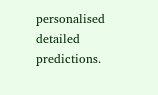personalised detailed predictions.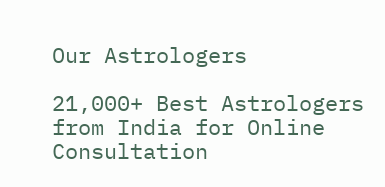Our Astrologers

21,000+ Best Astrologers from India for Online Consultation